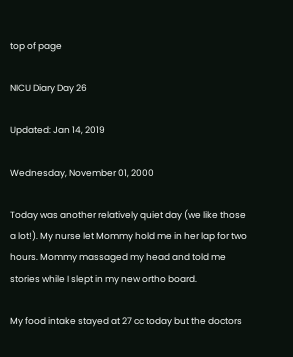top of page

NICU Diary Day 26

Updated: Jan 14, 2019

Wednesday, November 01, 2000

Today was another relatively quiet day (we like those a lot!). My nurse let Mommy hold me in her lap for two hours. Mommy massaged my head and told me stories while I slept in my new ortho board.

My food intake stayed at 27 cc today but the doctors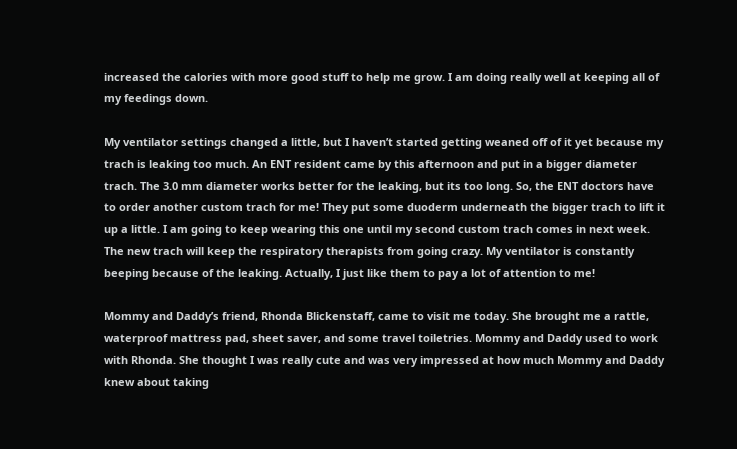increased the calories with more good stuff to help me grow. I am doing really well at keeping all of my feedings down.

My ventilator settings changed a little, but I haven’t started getting weaned off of it yet because my trach is leaking too much. An ENT resident came by this afternoon and put in a bigger diameter trach. The 3.0 mm diameter works better for the leaking, but its too long. So, the ENT doctors have to order another custom trach for me! They put some duoderm underneath the bigger trach to lift it up a little. I am going to keep wearing this one until my second custom trach comes in next week. The new trach will keep the respiratory therapists from going crazy. My ventilator is constantly beeping because of the leaking. Actually, I just like them to pay a lot of attention to me!

Mommy and Daddy’s friend, Rhonda Blickenstaff, came to visit me today. She brought me a rattle, waterproof mattress pad, sheet saver, and some travel toiletries. Mommy and Daddy used to work with Rhonda. She thought I was really cute and was very impressed at how much Mommy and Daddy knew about taking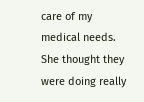care of my medical needs. She thought they were doing really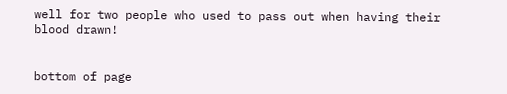well for two people who used to pass out when having their blood drawn!


bottom of page